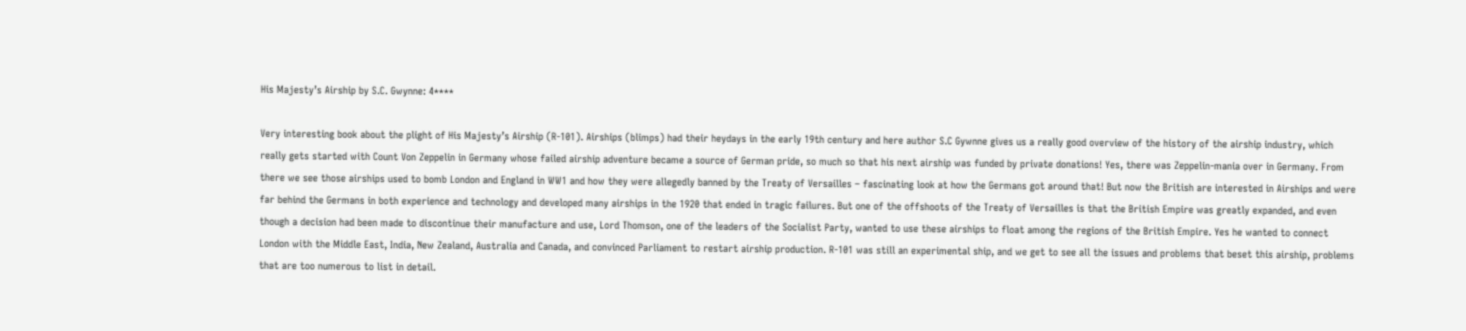His Majesty’s Airship by S.C. Gwynne: 4****

Very interesting book about the plight of His Majesty’s Airship (R-101). Airships (blimps) had their heydays in the early 19th century and here author S.C Gywnne gives us a really good overview of the history of the airship industry, which really gets started with Count Von Zeppelin in Germany whose failed airship adventure became a source of German pride, so much so that his next airship was funded by private donations! Yes, there was Zeppelin-mania over in Germany. From there we see those airships used to bomb London and England in WW1 and how they were allegedly banned by the Treaty of Versailles – fascinating look at how the Germans got around that! But now the British are interested in Airships and were far behind the Germans in both experience and technology and developed many airships in the 1920 that ended in tragic failures. But one of the offshoots of the Treaty of Versailles is that the British Empire was greatly expanded, and even though a decision had been made to discontinue their manufacture and use, Lord Thomson, one of the leaders of the Socialist Party, wanted to use these airships to float among the regions of the British Empire. Yes he wanted to connect London with the Middle East, India, New Zealand, Australia and Canada, and convinced Parliament to restart airship production. R-101 was still an experimental ship, and we get to see all the issues and problems that beset this airship, problems that are too numerous to list in detail.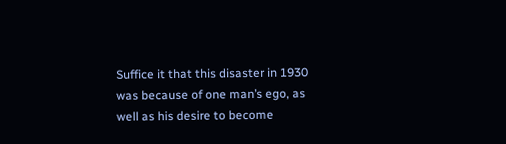Suffice it that this disaster in 1930 was because of one man’s ego, as well as his desire to become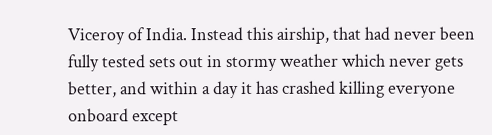Viceroy of India. Instead this airship, that had never been fully tested sets out in stormy weather which never gets better, and within a day it has crashed killing everyone onboard except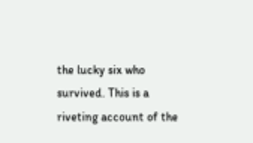the lucky six who survived. This is a riveting account of the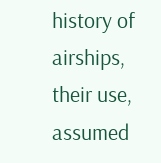history of airships, their use, assumed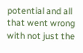potential and all that went wrong with not just the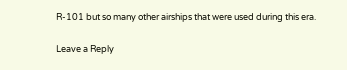R-101 but so many other airships that were used during this era.

Leave a Reply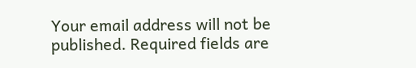Your email address will not be published. Required fields are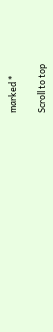marked *

Scroll to top